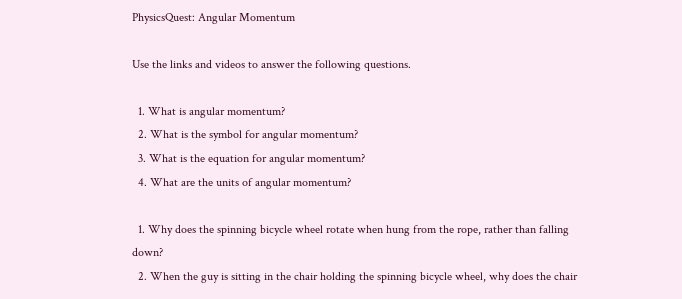PhysicsQuest: Angular Momentum

Use the links and videos to answer the following questions.

  1. What is angular momentum?
  2. What is the symbol for angular momentum?
  3. What is the equation for angular momentum?
  4. What are the units of angular momentum?

  1. Why does the spinning bicycle wheel rotate when hung from the rope, rather than falling down?
  2. When the guy is sitting in the chair holding the spinning bicycle wheel, why does the chair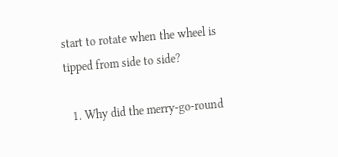start to rotate when the wheel is tipped from side to side?

  1. Why did the merry-go-round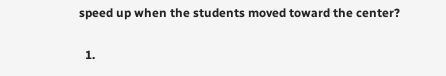speed up when the students moved toward the center?

  1.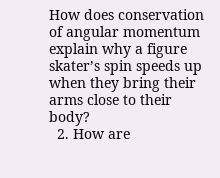How does conservation of angular momentum explain why a figure skater’s spin speeds up when they bring their arms close to their body?
  2. How are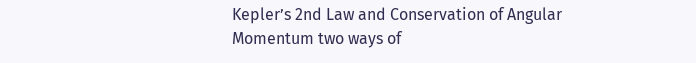Kepler’s 2nd Law and Conservation of Angular Momentum two ways of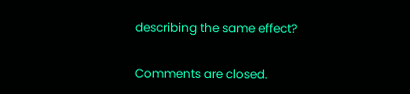describing the same effect?

Comments are closed.